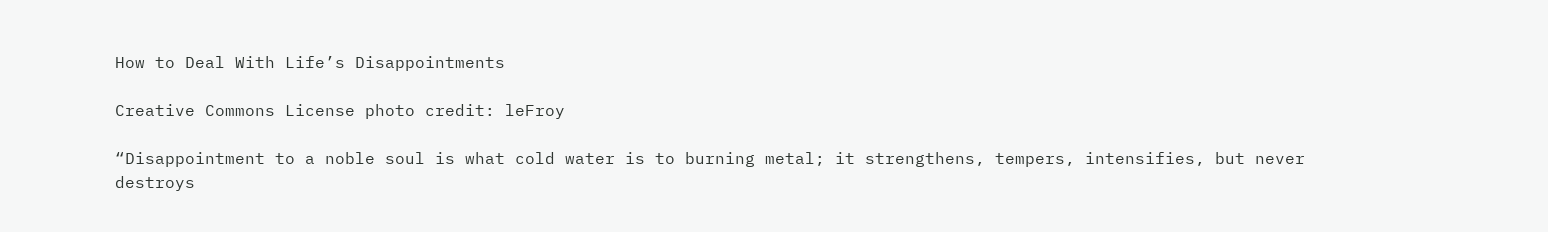How to Deal With Life’s Disappointments

Creative Commons License photo credit: leFroy

“Disappointment to a noble soul is what cold water is to burning metal; it strengthens, tempers, intensifies, but never destroys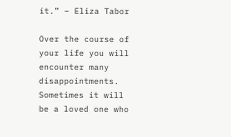it.” – Eliza Tabor

Over the course of your life you will encounter many disappointments. Sometimes it will be a loved one who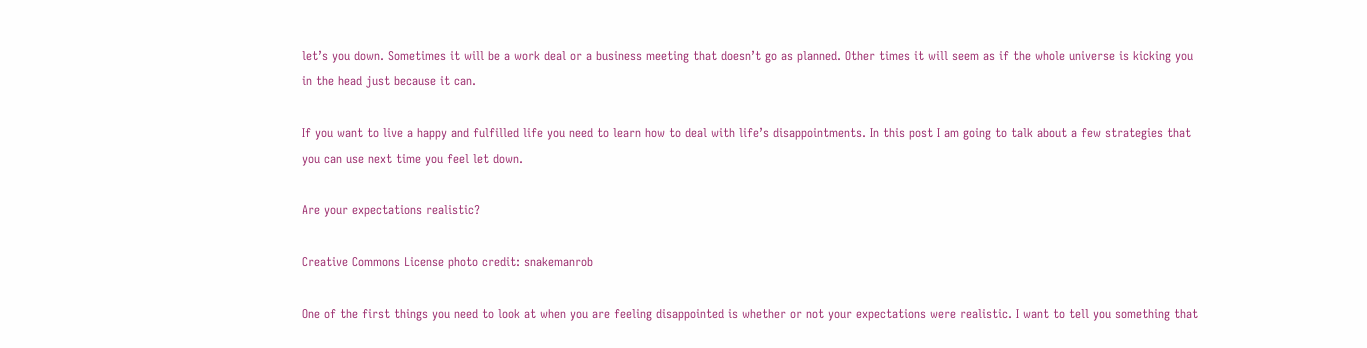let’s you down. Sometimes it will be a work deal or a business meeting that doesn’t go as planned. Other times it will seem as if the whole universe is kicking you in the head just because it can.

If you want to live a happy and fulfilled life you need to learn how to deal with life’s disappointments. In this post I am going to talk about a few strategies that you can use next time you feel let down.

Are your expectations realistic?

Creative Commons License photo credit: snakemanrob

One of the first things you need to look at when you are feeling disappointed is whether or not your expectations were realistic. I want to tell you something that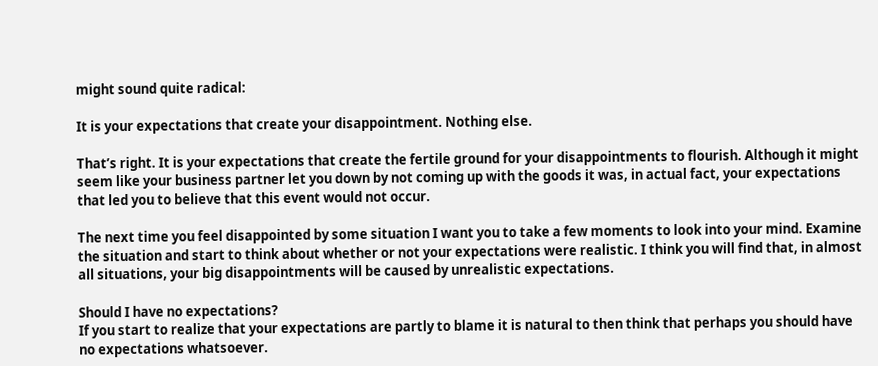might sound quite radical:

It is your expectations that create your disappointment. Nothing else.

That’s right. It is your expectations that create the fertile ground for your disappointments to flourish. Although it might seem like your business partner let you down by not coming up with the goods it was, in actual fact, your expectations that led you to believe that this event would not occur.

The next time you feel disappointed by some situation I want you to take a few moments to look into your mind. Examine the situation and start to think about whether or not your expectations were realistic. I think you will find that, in almost all situations, your big disappointments will be caused by unrealistic expectations.

Should I have no expectations?
If you start to realize that your expectations are partly to blame it is natural to then think that perhaps you should have no expectations whatsoever.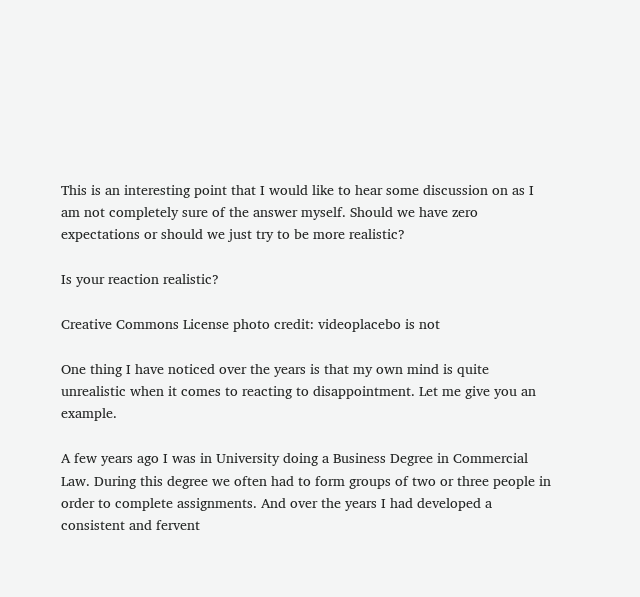This is an interesting point that I would like to hear some discussion on as I am not completely sure of the answer myself. Should we have zero expectations or should we just try to be more realistic?

Is your reaction realistic?

Creative Commons License photo credit: videoplacebo is not

One thing I have noticed over the years is that my own mind is quite unrealistic when it comes to reacting to disappointment. Let me give you an example.

A few years ago I was in University doing a Business Degree in Commercial Law. During this degree we often had to form groups of two or three people in order to complete assignments. And over the years I had developed a consistent and fervent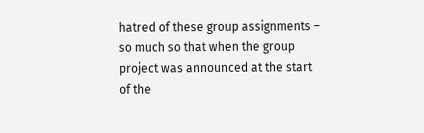hatred of these group assignments – so much so that when the group project was announced at the start of the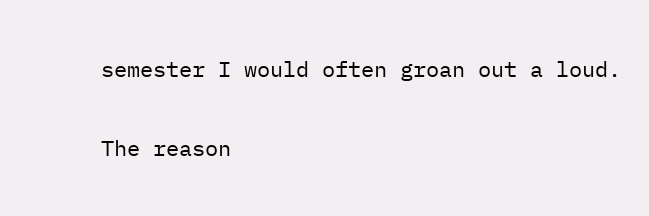semester I would often groan out a loud.

The reason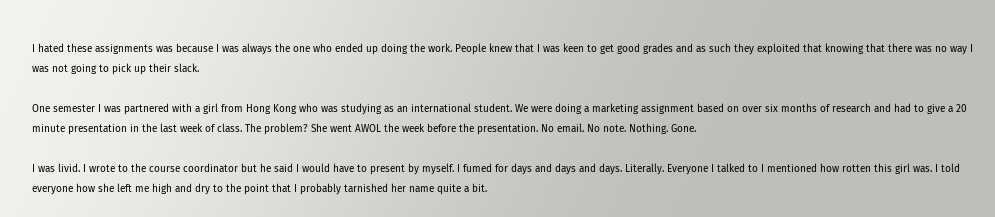I hated these assignments was because I was always the one who ended up doing the work. People knew that I was keen to get good grades and as such they exploited that knowing that there was no way I was not going to pick up their slack.

One semester I was partnered with a girl from Hong Kong who was studying as an international student. We were doing a marketing assignment based on over six months of research and had to give a 20 minute presentation in the last week of class. The problem? She went AWOL the week before the presentation. No email. No note. Nothing. Gone.

I was livid. I wrote to the course coordinator but he said I would have to present by myself. I fumed for days and days and days. Literally. Everyone I talked to I mentioned how rotten this girl was. I told everyone how she left me high and dry to the point that I probably tarnished her name quite a bit.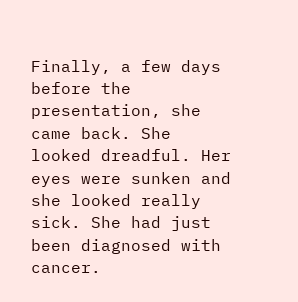Finally, a few days before the presentation, she came back. She looked dreadful. Her eyes were sunken and she looked really sick. She had just been diagnosed with cancer.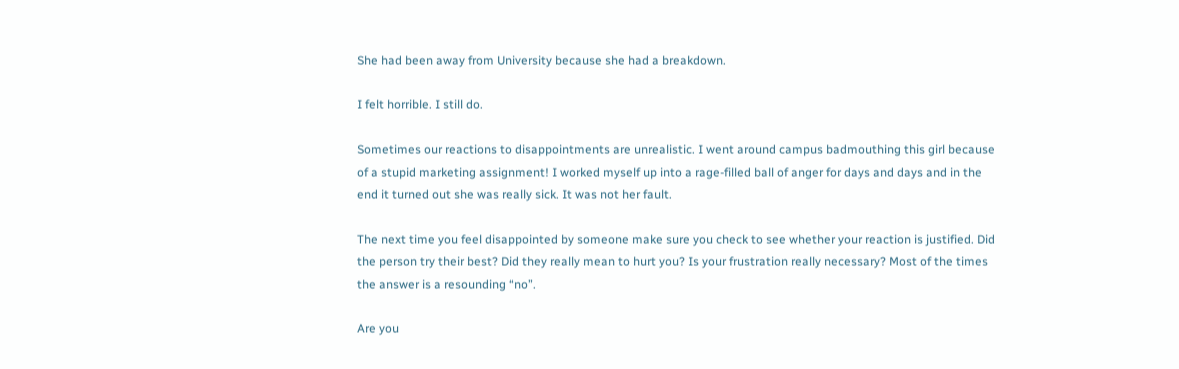She had been away from University because she had a breakdown.

I felt horrible. I still do.

Sometimes our reactions to disappointments are unrealistic. I went around campus badmouthing this girl because of a stupid marketing assignment! I worked myself up into a rage-filled ball of anger for days and days and in the end it turned out she was really sick. It was not her fault.

The next time you feel disappointed by someone make sure you check to see whether your reaction is justified. Did the person try their best? Did they really mean to hurt you? Is your frustration really necessary? Most of the times the answer is a resounding “no”.

Are you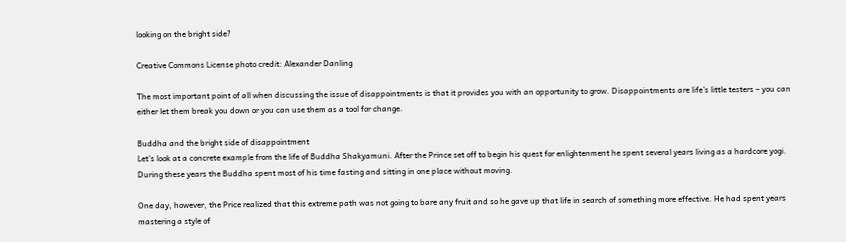looking on the bright side?

Creative Commons License photo credit: Alexander Danling

The most important point of all when discussing the issue of disappointments is that it provides you with an opportunity to grow. Disappointments are life’s little testers – you can either let them break you down or you can use them as a tool for change.

Buddha and the bright side of disappointment
Let’s look at a concrete example from the life of Buddha Shakyamuni. After the Prince set off to begin his quest for enlightenment he spent several years living as a hardcore yogi. During these years the Buddha spent most of his time fasting and sitting in one place without moving.

One day, however, the Price realized that this extreme path was not going to bare any fruit and so he gave up that life in search of something more effective. He had spent years mastering a style of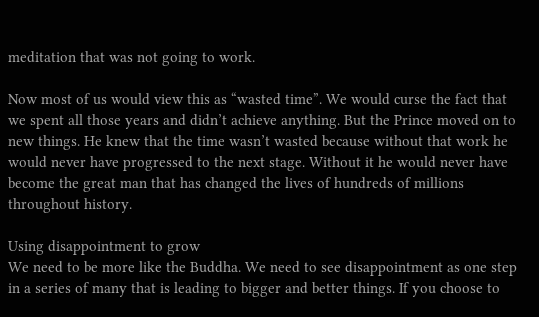meditation that was not going to work.

Now most of us would view this as “wasted time”. We would curse the fact that we spent all those years and didn’t achieve anything. But the Prince moved on to new things. He knew that the time wasn’t wasted because without that work he would never have progressed to the next stage. Without it he would never have become the great man that has changed the lives of hundreds of millions throughout history.

Using disappointment to grow
We need to be more like the Buddha. We need to see disappointment as one step in a series of many that is leading to bigger and better things. If you choose to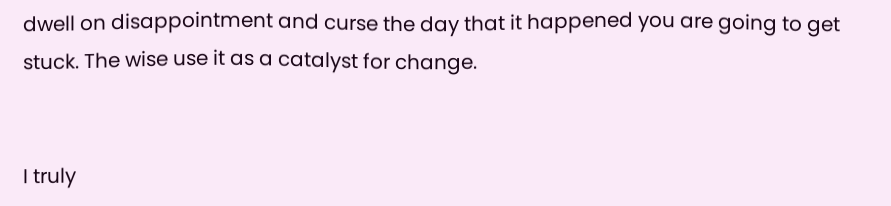dwell on disappointment and curse the day that it happened you are going to get stuck. The wise use it as a catalyst for change.


I truly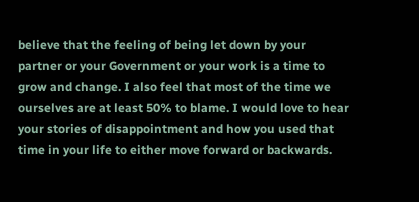believe that the feeling of being let down by your partner or your Government or your work is a time to grow and change. I also feel that most of the time we ourselves are at least 50% to blame. I would love to hear your stories of disappointment and how you used that time in your life to either move forward or backwards.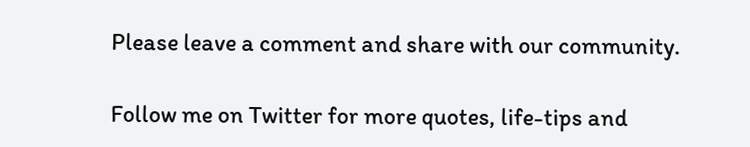Please leave a comment and share with our community.

Follow me on Twitter for more quotes, life-tips and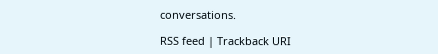conversations.

RSS feed | Trackback URI